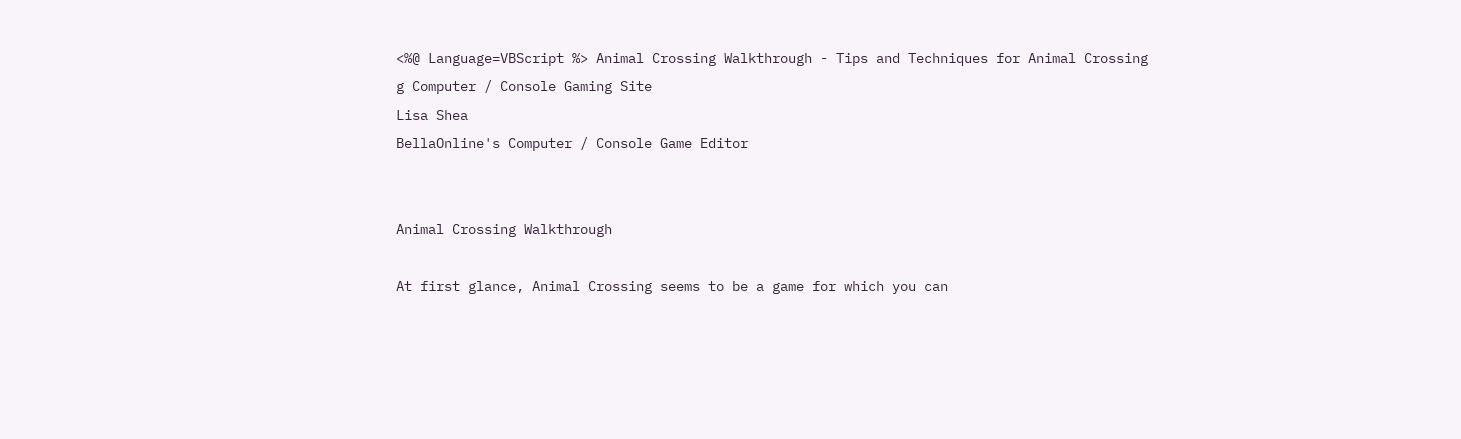<%@ Language=VBScript %> Animal Crossing Walkthrough - Tips and Techniques for Animal Crossing
g Computer / Console Gaming Site
Lisa Shea
BellaOnline's Computer / Console Game Editor


Animal Crossing Walkthrough

At first glance, Animal Crossing seems to be a game for which you can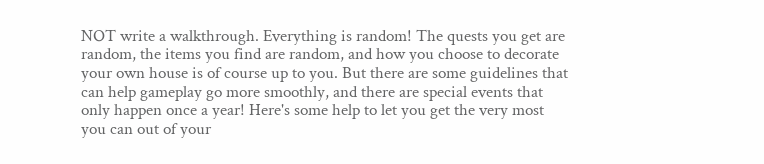NOT write a walkthrough. Everything is random! The quests you get are random, the items you find are random, and how you choose to decorate your own house is of course up to you. But there are some guidelines that can help gameplay go more smoothly, and there are special events that only happen once a year! Here's some help to let you get the very most you can out of your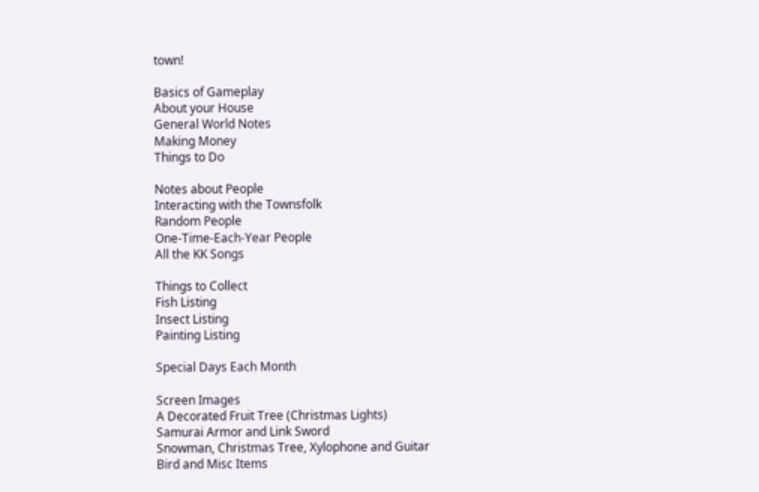town!

Basics of Gameplay
About your House
General World Notes
Making Money
Things to Do

Notes about People
Interacting with the Townsfolk
Random People
One-Time-Each-Year People
All the KK Songs

Things to Collect
Fish Listing
Insect Listing
Painting Listing

Special Days Each Month

Screen Images
A Decorated Fruit Tree (Christmas Lights)
Samurai Armor and Link Sword
Snowman, Christmas Tree, Xylophone and Guitar
Bird and Misc Items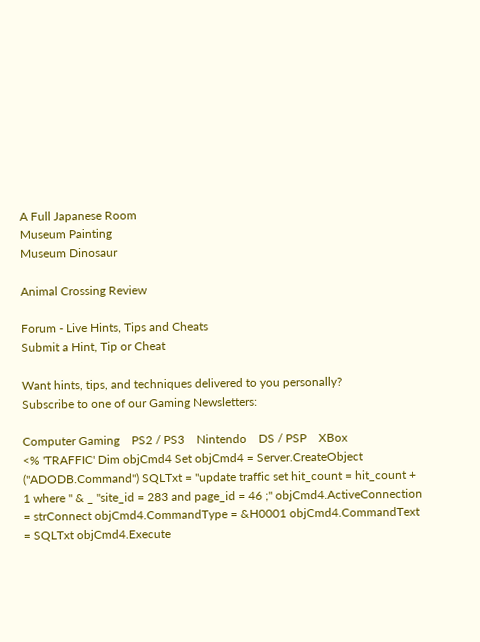A Full Japanese Room
Museum Painting
Museum Dinosaur

Animal Crossing Review

Forum - Live Hints, Tips and Cheats
Submit a Hint, Tip or Cheat

Want hints, tips, and techniques delivered to you personally?
Subscribe to one of our Gaming Newsletters:

Computer Gaming    PS2 / PS3    Nintendo    DS / PSP    XBox
<% 'TRAFFIC' Dim objCmd4 Set objCmd4 = Server.CreateObject ("ADODB.Command") SQLTxt = "update traffic set hit_count = hit_count + 1 where " & _ "site_id = 283 and page_id = 46 ;" objCmd4.ActiveConnection = strConnect objCmd4.CommandType = &H0001 objCmd4.CommandText = SQLTxt objCmd4.Execute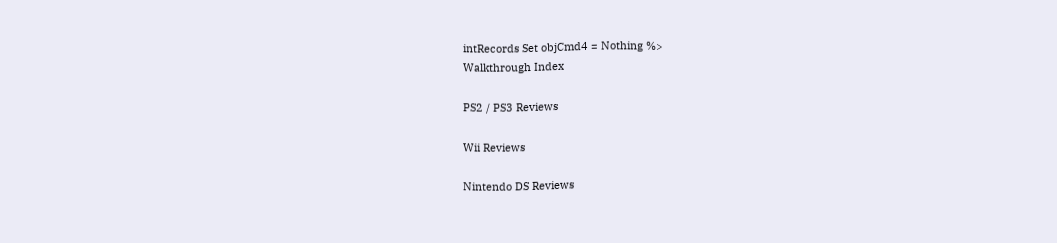intRecords Set objCmd4 = Nothing %>
Walkthrough Index

PS2 / PS3 Reviews

Wii Reviews

Nintendo DS Reviews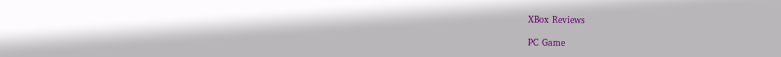XBox Reviews

PC Game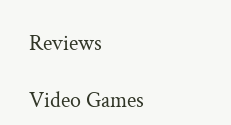Reviews

Video Games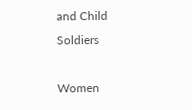and Child Soldiers

Women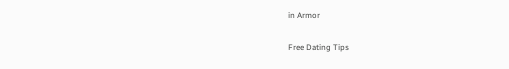in Armor

Free Dating Tips